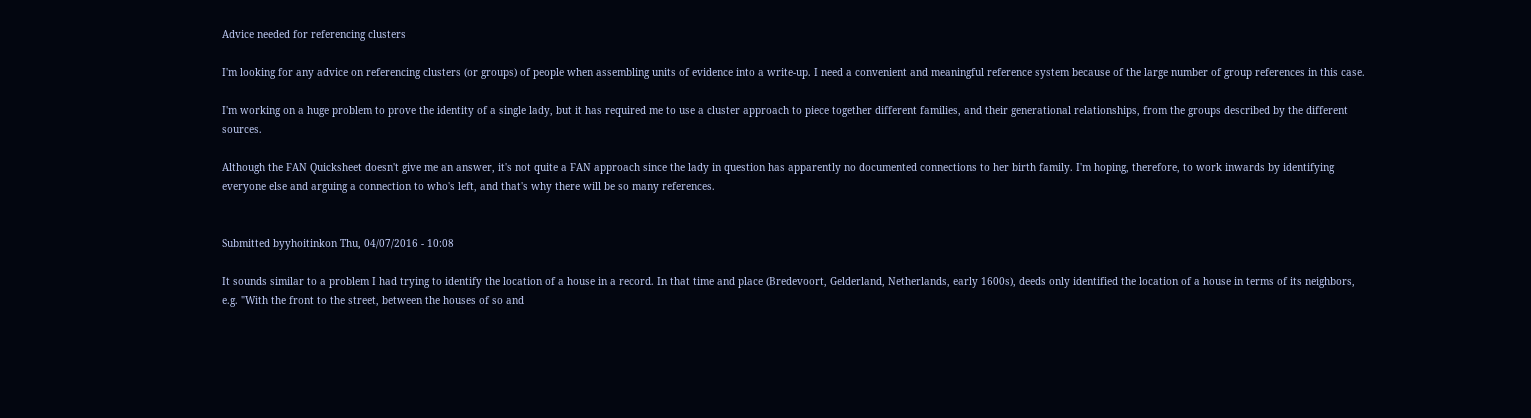Advice needed for referencing clusters

I'm looking for any advice on referencing clusters (or groups) of people when assembling units of evidence into a write-up. I need a convenient and meaningful reference system because of the large number of group references in this case.

I'm working on a huge problem to prove the identity of a single lady, but it has required me to use a cluster approach to piece together different families, and their generational relationships, from the groups described by the different sources.

Although the FAN Quicksheet doesn't give me an answer, it's not quite a FAN approach since the lady in question has apparently no documented connections to her birth family. I'm hoping, therefore, to work inwards by identifying everyone else and arguing a connection to who's left, and that's why there will be so many references.


Submitted byyhoitinkon Thu, 04/07/2016 - 10:08

It sounds similar to a problem I had trying to identify the location of a house in a record. In that time and place (Bredevoort, Gelderland, Netherlands, early 1600s), deeds only identified the location of a house in terms of its neighbors, e.g. "With the front to the street, between the houses of so and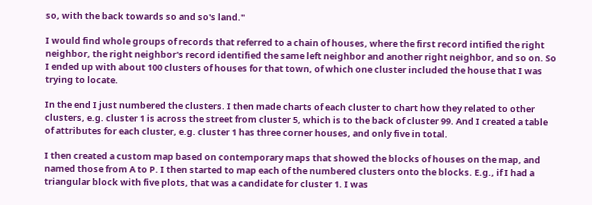so, with the back towards so and so's land."

I would find whole groups of records that referred to a chain of houses, where the first record intified the right neighbor, the right neighbor's record identified the same left neighbor and another right neighbor, and so on. So I ended up with about 100 clusters of houses for that town, of which one cluster included the house that I was trying to locate.

In the end I just numbered the clusters. I then made charts of each cluster to chart how they related to other clusters, e.g. cluster 1 is across the street from cluster 5, which is to the back of cluster 99. And I created a table of attributes for each cluster, e.g. cluster 1 has three corner houses, and only five in total.

I then created a custom map based on contemporary maps that showed the blocks of houses on the map, and named those from A to P. I then started to map each of the numbered clusters onto the blocks. E.g., if I had a triangular block with five plots, that was a candidate for cluster 1. I was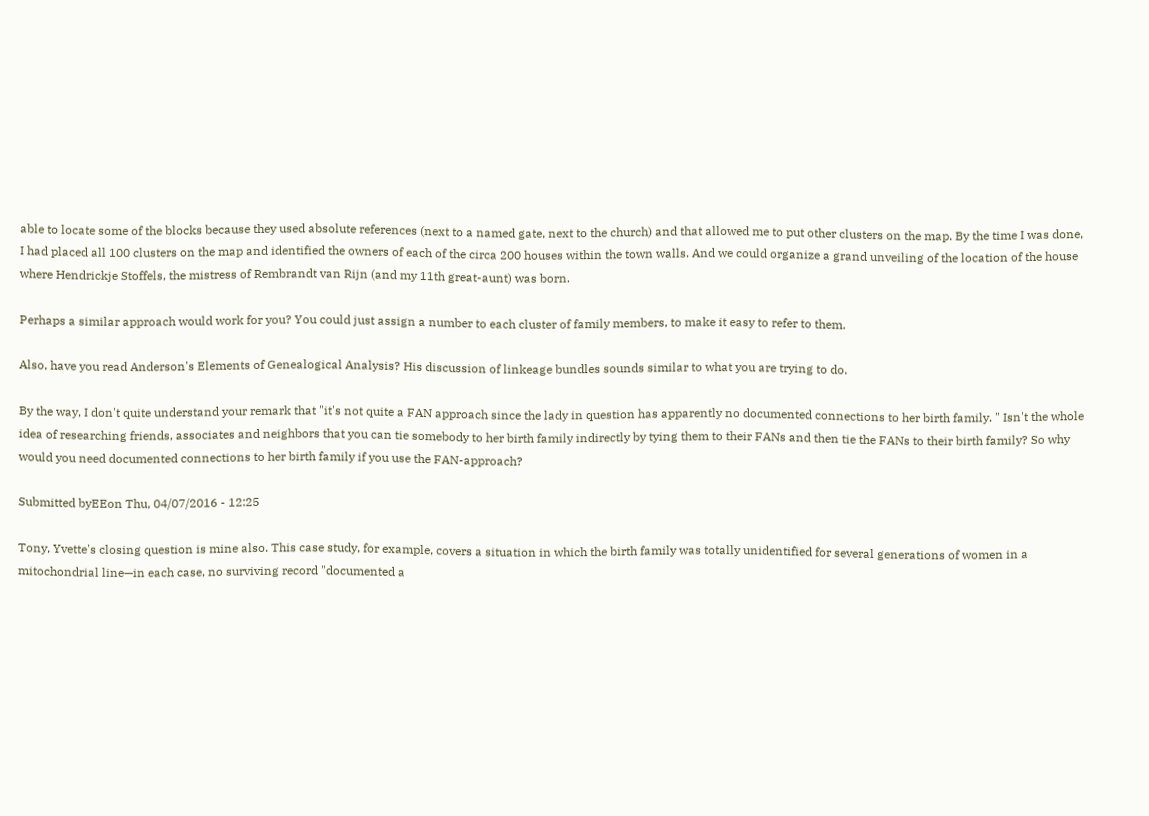able to locate some of the blocks because they used absolute references (next to a named gate, next to the church) and that allowed me to put other clusters on the map. By the time I was done, I had placed all 100 clusters on the map and identified the owners of each of the circa 200 houses within the town walls. And we could organize a grand unveiling of the location of the house where Hendrickje Stoffels, the mistress of Rembrandt van Rijn (and my 11th great-aunt) was born.

Perhaps a similar approach would work for you? You could just assign a number to each cluster of family members, to make it easy to refer to them.

Also, have you read Anderson's Elements of Genealogical Analysis? His discussion of linkeage bundles sounds similar to what you are trying to do.

By the way, I don't quite understand your remark that "it's not quite a FAN approach since the lady in question has apparently no documented connections to her birth family. " Isn't the whole idea of researching friends, associates and neighbors that you can tie somebody to her birth family indirectly by tying them to their FANs and then tie the FANs to their birth family? So why would you need documented connections to her birth family if you use the FAN-approach?

Submitted byEEon Thu, 04/07/2016 - 12:25

Tony, Yvette's closing question is mine also. This case study, for example, covers a situation in which the birth family was totally unidentified for several generations of women in a mitochondrial line—in each case, no surviving record "documented a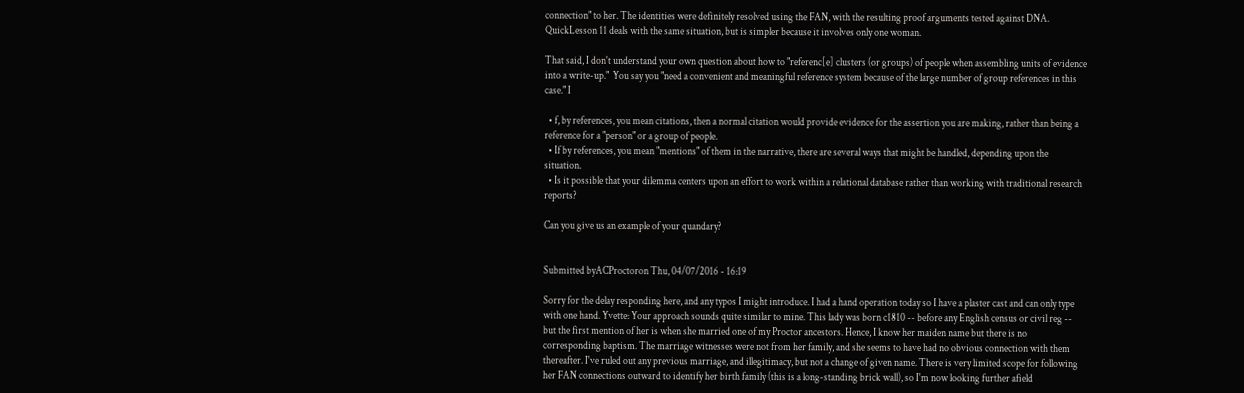connection" to her. The identities were definitely resolved using the FAN, with the resulting proof arguments tested against DNA.  QuickLesson 11 deals with the same situation, but is simpler because it involves only one woman.

That said, I don't understand your own question about how to "referenc[e] clusters (or groups) of people when assembling units of evidence into a write-up."  You say you "need a convenient and meaningful reference system because of the large number of group references in this case." I

  • f, by references, you mean citations, then a normal citation would provide evidence for the assertion you are making, rather than being a reference for a "person" or a group of people.
  • If by references, you mean "mentions" of them in the narrative, there are several ways that might be handled, depending upon the situation.
  • Is it possible that your dilemma centers upon an effort to work within a relational database rather than working with traditional research reports?

Can you give us an example of your quandary?


Submitted byACProctoron Thu, 04/07/2016 - 16:19

Sorry for the delay responding here, and any typos I might introduce. I had a hand operation today so I have a plaster cast and can only type with one hand. Yvette: Your approach sounds quite similar to mine. This lady was born c1810 -- before any English census or civil reg -- but the first mention of her is when she married one of my Proctor ancestors. Hence, I know her maiden name but there is no corresponding baptism. The marriage witnesses were not from her family, and she seems to have had no obvious connection with them thereafter. I've ruled out any previous marriage, and illegitimacy, but not a change of given name. There is very limited scope for following her FAN connections outward to identify her birth family (this is a long-standing brick wall), so I'm now looking further afield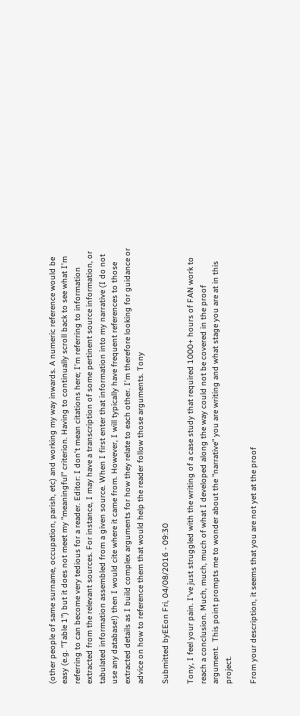(other people of same surname, occupation, parish, etc) and working my way inwards. A numeric reference would be easy (e.g. "Table 1") but it does not meet my "meaningful" criterion. Having to continually scroll back to see what I'm referring to can become very tedious for a reader. Editor: I don't mean citations here; I'm referring to information extracted from the relevant sources. For instance, I may have a transcription of some pertinent source information, or tabulated information assembled from a given source. When I first enter that information into my narrative (I do not use any database!) then I would cite where it came from. However, I will typically have frequent references to those extracted details as I build complex arguments for how they relate to each other. I'm therefore looking for guidance or advice on how to reference them that would help the reader follow those arguments. Tony

Submitted byEEon Fri, 04/08/2016 - 09:30

Tony, I feel your pain. I've just struggled with the writing of a case study that required 1000+ hours of FAN work to reach a conclusion. Much, much, much of what I developed along the way could not be covered in the proof argument.  This point prompts me to wonder about the "narrative" you are writing and what stage you are at in this project.

From your description, it seems that you are not yet at the proof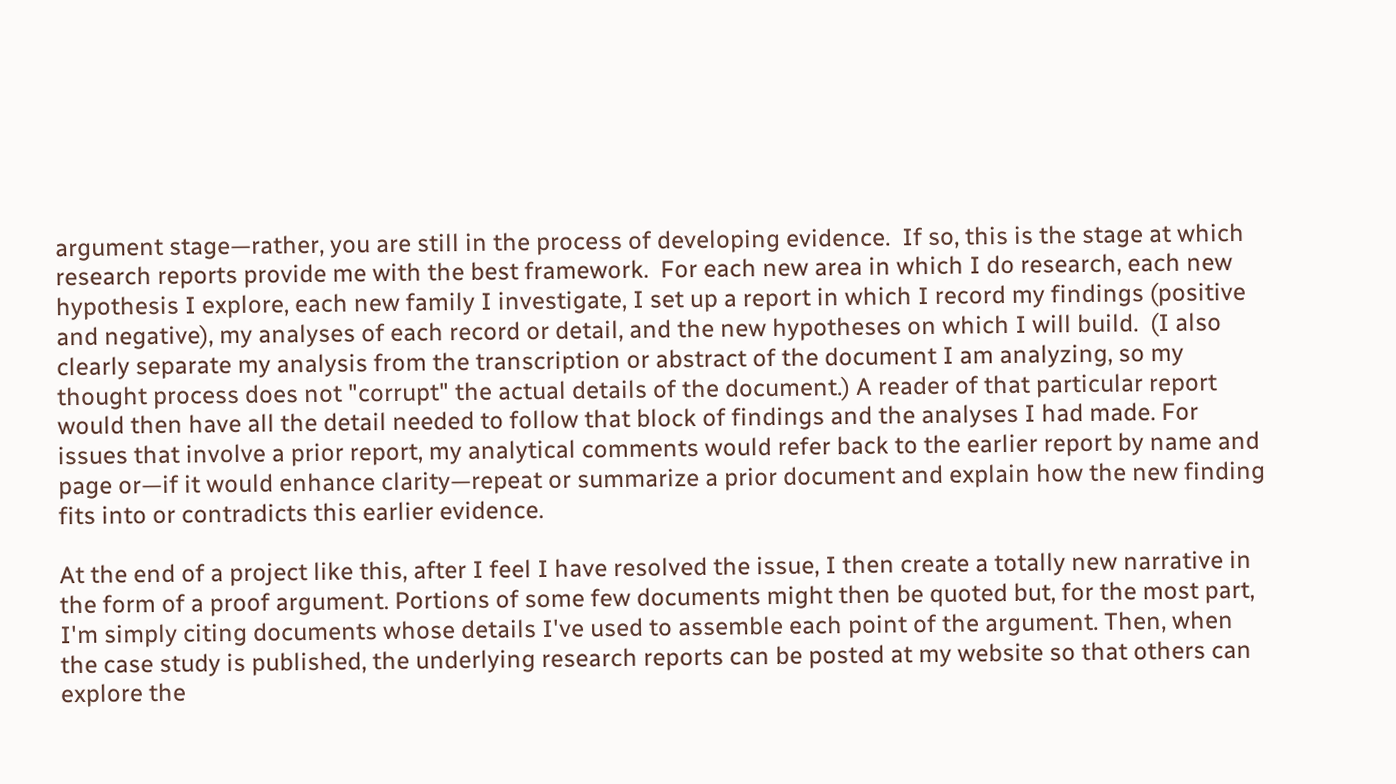argument stage—rather, you are still in the process of developing evidence.  If so, this is the stage at which research reports provide me with the best framework.  For each new area in which I do research, each new hypothesis I explore, each new family I investigate, I set up a report in which I record my findings (positive and negative), my analyses of each record or detail, and the new hypotheses on which I will build.  (I also clearly separate my analysis from the transcription or abstract of the document I am analyzing, so my thought process does not "corrupt" the actual details of the document.) A reader of that particular report would then have all the detail needed to follow that block of findings and the analyses I had made. For issues that involve a prior report, my analytical comments would refer back to the earlier report by name and page or—if it would enhance clarity—repeat or summarize a prior document and explain how the new finding fits into or contradicts this earlier evidence.

At the end of a project like this, after I feel I have resolved the issue, I then create a totally new narrative in the form of a proof argument. Portions of some few documents might then be quoted but, for the most part, I'm simply citing documents whose details I've used to assemble each point of the argument. Then, when the case study is published, the underlying research reports can be posted at my website so that others can explore the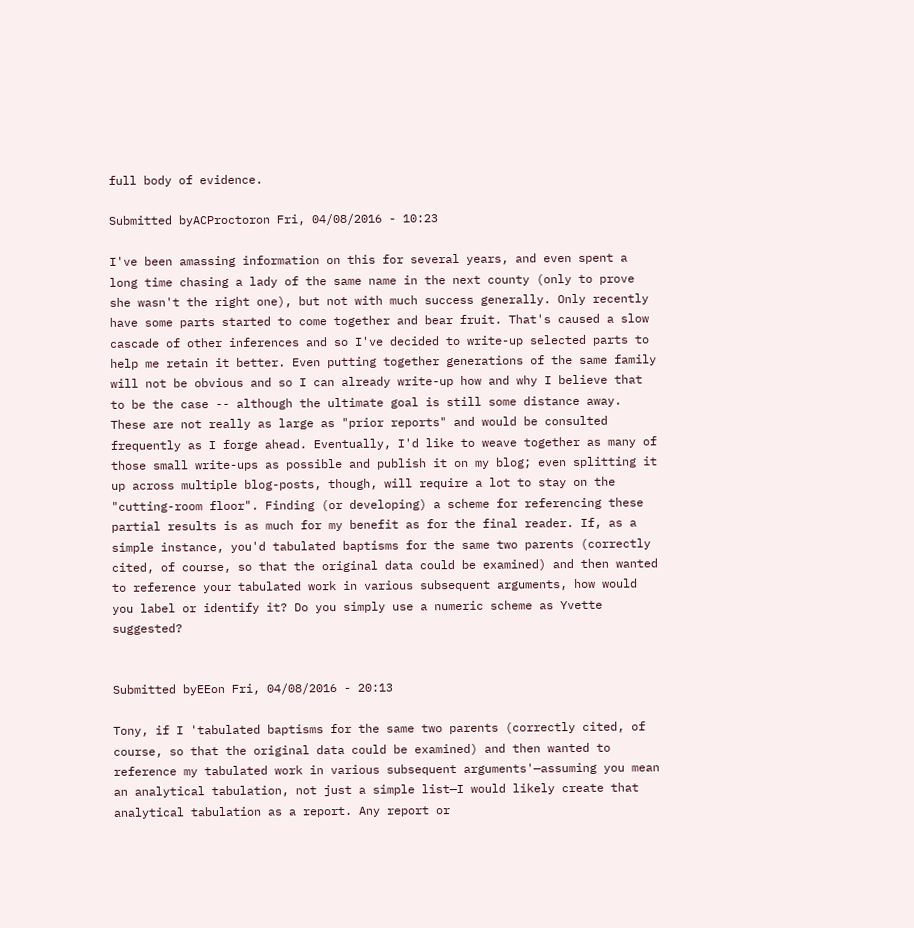full body of evidence.

Submitted byACProctoron Fri, 04/08/2016 - 10:23

I've been amassing information on this for several years, and even spent a long time chasing a lady of the same name in the next county (only to prove she wasn't the right one), but not with much success generally. Only recently have some parts started to come together and bear fruit. That's caused a slow cascade of other inferences and so I've decided to write-up selected parts to help me retain it better. Even putting together generations of the same family will not be obvious and so I can already write-up how and why I believe that to be the case -- although the ultimate goal is still some distance away. These are not really as large as "prior reports" and would be consulted frequently as I forge ahead. Eventually, I'd like to weave together as many of those small write-ups as possible and publish it on my blog; even splitting it up across multiple blog-posts, though, will require a lot to stay on the "cutting-room floor". Finding (or developing) a scheme for referencing these partial results is as much for my benefit as for the final reader. If, as a simple instance, you'd tabulated baptisms for the same two parents (correctly cited, of course, so that the original data could be examined) and then wanted to reference your tabulated work in various subsequent arguments, how would you label or identify it? Do you simply use a numeric scheme as Yvette suggested?


Submitted byEEon Fri, 04/08/2016 - 20:13

Tony, if I 'tabulated baptisms for the same two parents (correctly cited, of course, so that the original data could be examined) and then wanted to reference my tabulated work in various subsequent arguments'—assuming you mean an analytical tabulation, not just a simple list—I would likely create that analytical tabulation as a report. Any report or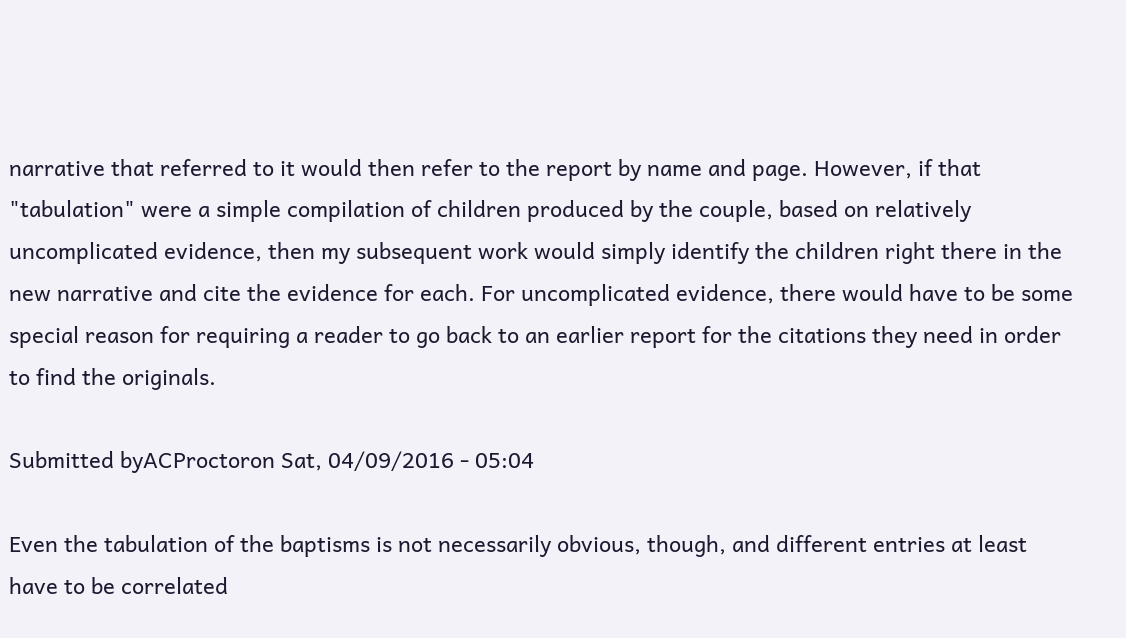narrative that referred to it would then refer to the report by name and page. However, if that "tabulation" were a simple compilation of children produced by the couple, based on relatively uncomplicated evidence, then my subsequent work would simply identify the children right there in the new narrative and cite the evidence for each. For uncomplicated evidence, there would have to be some special reason for requiring a reader to go back to an earlier report for the citations they need in order to find the originals.

Submitted byACProctoron Sat, 04/09/2016 - 05:04

Even the tabulation of the baptisms is not necessarily obvious, though, and different entries at least have to be correlated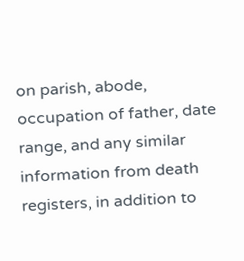on parish, abode, occupation of father, date range, and any similar information from death registers, in addition to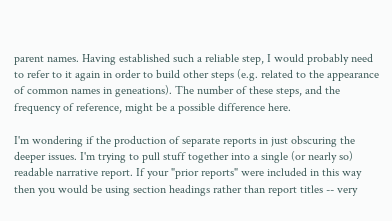parent names. Having established such a reliable step, I would probably need to refer to it again in order to build other steps (e.g. related to the appearance of common names in geneations). The number of these steps, and the frequency of reference, might be a possible difference here.

I'm wondering if the production of separate reports in just obscuring the deeper issues. I'm trying to pull stuff together into a single (or nearly so) readable narrative report. If your "prior reports" were included in this way then you would be using section headings rather than report titles -- very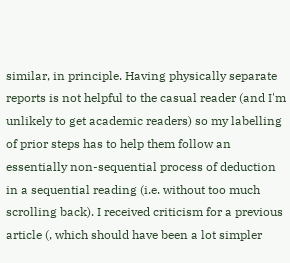similar, in principle. Having physically separate reports is not helpful to the casual reader (and I'm unlikely to get academic readers) so my labelling of prior steps has to help them follow an essentially non-sequential process of deduction in a sequential reading (i.e. without too much scrolling back). I received criticism for a previous article (, which should have been a lot simpler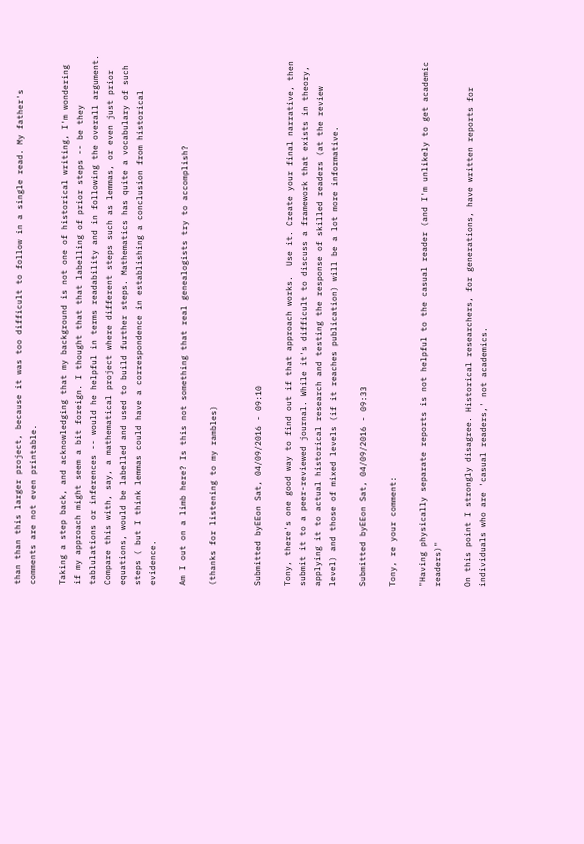than than this larger project, because it was too difficult to follow in a single read. My father's comments are not even printable.

Taking a step back, and acknowledging that my background is not one of historical writing, I'm wondering if my approach might seem a bit foreign. I thought that that labelling of prior steps -- be they tablulations or inferences -- would he helpful in terms readability and in following the overall argument. Compare this with, say, a mathematical project where different steps such as lemmas, or even just prior equations, would be labelled and used to build further steps. Mathematics has quite a vocabulary of such steps ( but I think lemmas could have a correspondence in establishing a conclusion from historical evidence.

Am I out on a limb here? Is this not something that real genealogists try to accomplish?

(thanks for listening to my rambles)


Submitted byEEon Sat, 04/09/2016 - 09:10

Tony, there's one good way to find out if that approach works.  Use it. Create your final narrative, then submit it to a peer-reviewed journal. While it's difficult to discuss a framework that exists in theory, applying it to actual historical research and testing the response of skilled readers (at the review level) and those of mixed levels (if it reaches publication) will be a lot more informative.

Submitted byEEon Sat, 04/09/2016 - 09:33

Tony, re your comment:

"Having physically separate reports is not helpful to the casual reader (and I'm unlikely to get academic readers)"

On this point I strongly disagree. Historical researchers, for generations, have written reports for individuals who are 'casual readers,' not academics.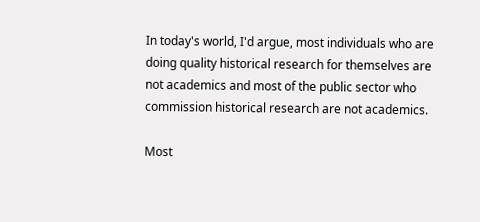In today's world, I'd argue, most individuals who are doing quality historical research for themselves are not academics and most of the public sector who commission historical research are not academics.

Most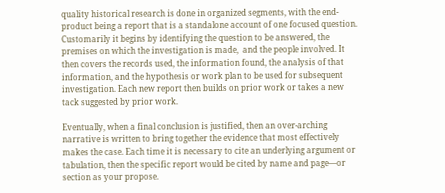quality historical research is done in organized segments, with the end-product being a report that is a standalone account of one focused question. Customarily it begins by identifying the question to be answered, the premises on which the investigation is made,  and the people involved. It then covers the records used, the information found, the analysis of that information, and the hypothesis or work plan to be used for subsequent investigation. Each new report then builds on prior work or takes a new tack suggested by prior work.

Eventually, when a final conclusion is justified, then an over-arching narrative is written to bring together the evidence that most effectively makes the case. Each time it is necessary to cite an underlying argument or tabulation, then the specific report would be cited by name and page—or section as your propose.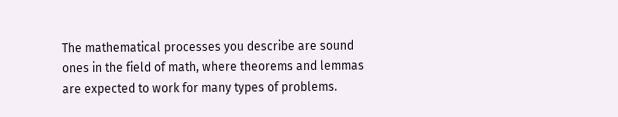The mathematical processes you describe are sound ones in the field of math, where theorems and lemmas are expected to work for many types of problems.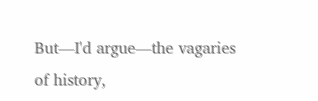But—I'd argue—the vagaries of history,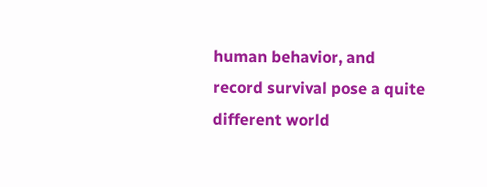human behavior, and record survival pose a quite different world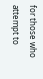for those who attempt to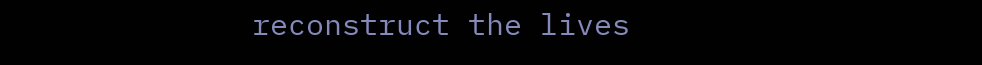reconstruct the lives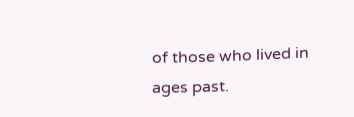of those who lived in ages past.